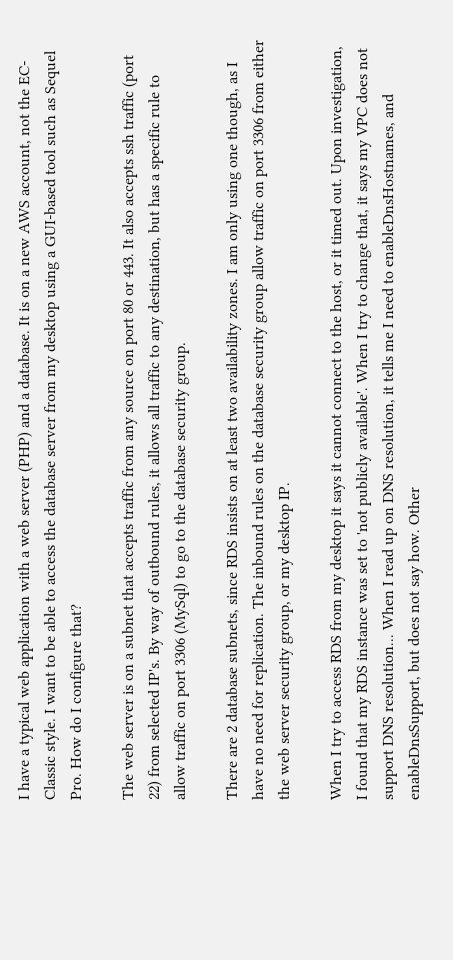I have a typical web application with a web server (PHP) and a database. It is on a new AWS account, not the EC-Classic style. I want to be able to access the database server from my desktop using a GUI-based tool such as Sequel Pro. How do I configure that?

The web server is on a subnet that accepts traffic from any source on port 80 or 443. It also accepts ssh traffic (port 22) from selected IP's. By way of outbound rules, it allows all traffic to any destination, but has a specific rule to allow traffic on port 3306 (MySql) to go to the database security group.

There are 2 database subnets, since RDS insists on at least two availability zones. I am only using one though, as I have no need for replication. The inbound rules on the database security group allow traffic on port 3306 from either the web server security group, or my desktop IP.

When I try to access RDS from my desktop it says it cannot connect to the host, or it timed out. Upon investigation, I found that my RDS instance was set to 'not publicly available'. When I try to change that, it says my VPC does not support DNS resolution... When I read up on DNS resolution, it tells me I need to enableDnsHostnames, and enableDnsSupport, but does not say how. Other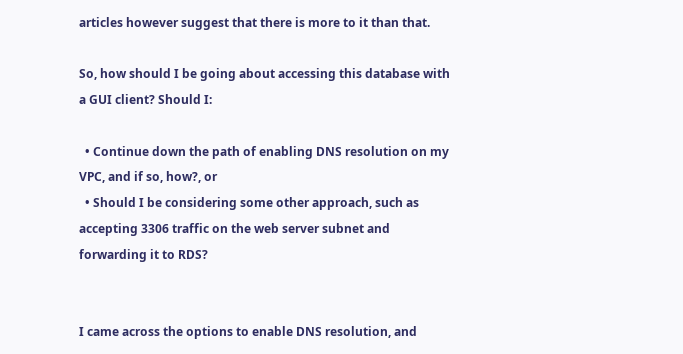articles however suggest that there is more to it than that.

So, how should I be going about accessing this database with a GUI client? Should I:

  • Continue down the path of enabling DNS resolution on my VPC, and if so, how?, or
  • Should I be considering some other approach, such as accepting 3306 traffic on the web server subnet and forwarding it to RDS?


I came across the options to enable DNS resolution, and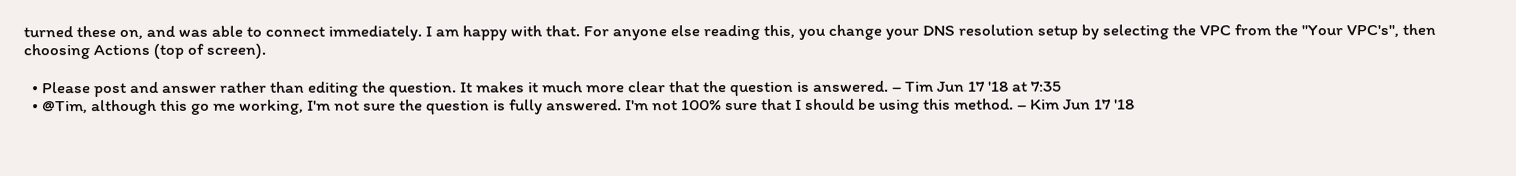turned these on, and was able to connect immediately. I am happy with that. For anyone else reading this, you change your DNS resolution setup by selecting the VPC from the "Your VPC's", then choosing Actions (top of screen).

  • Please post and answer rather than editing the question. It makes it much more clear that the question is answered. – Tim Jun 17 '18 at 7:35
  • @Tim, although this go me working, I'm not sure the question is fully answered. I'm not 100% sure that I should be using this method. – Kim Jun 17 '18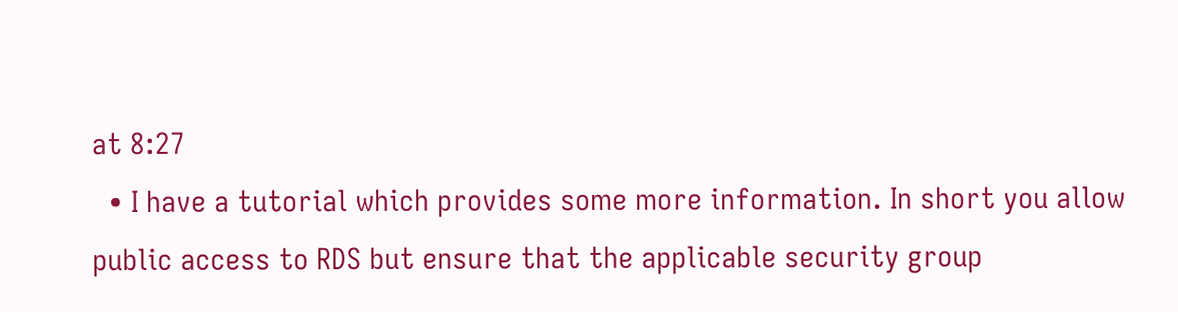at 8:27
  • I have a tutorial which provides some more information. In short you allow public access to RDS but ensure that the applicable security group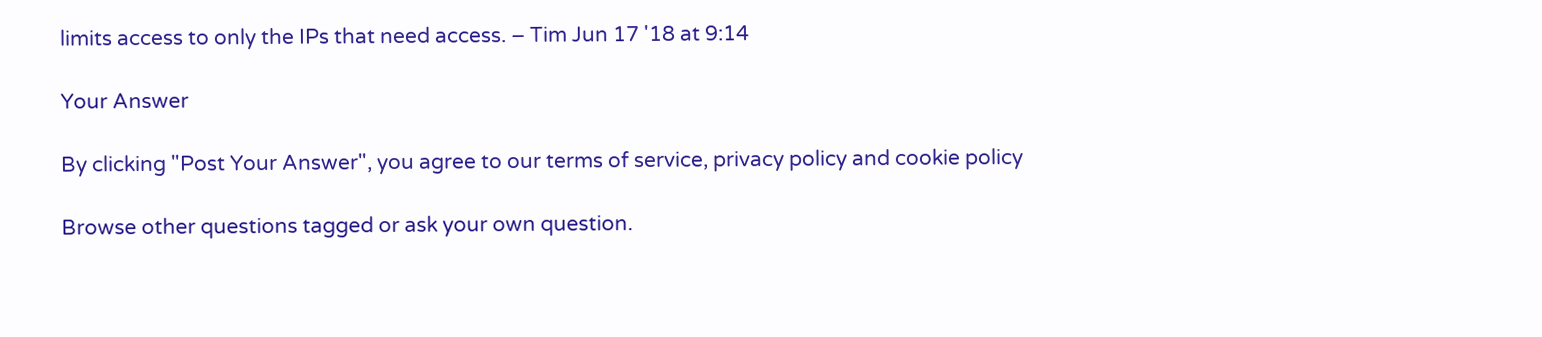limits access to only the IPs that need access. – Tim Jun 17 '18 at 9:14

Your Answer

By clicking "Post Your Answer", you agree to our terms of service, privacy policy and cookie policy

Browse other questions tagged or ask your own question.